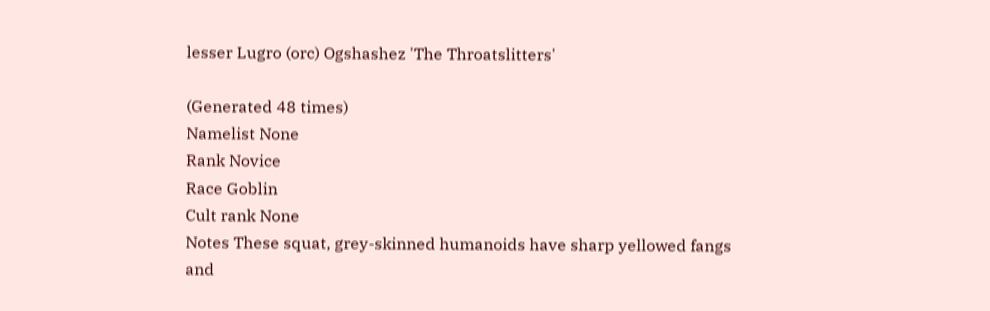lesser Lugro (orc) Ogshashez 'The Throatslitters'

(Generated 48 times)
Namelist None
Rank Novice
Race Goblin
Cult rank None
Notes These squat, grey-skinned humanoids have sharp yellowed fangs and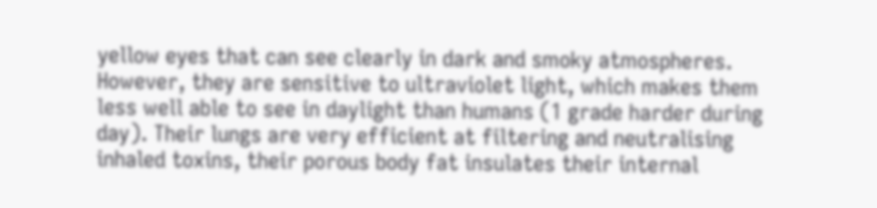yellow eyes that can see clearly in dark and smoky atmospheres. However, they are sensitive to ultraviolet light, which makes them less well able to see in daylight than humans (1 grade harder during day). Their lungs are very efficient at filtering and neutralising inhaled toxins, their porous body fat insulates their internal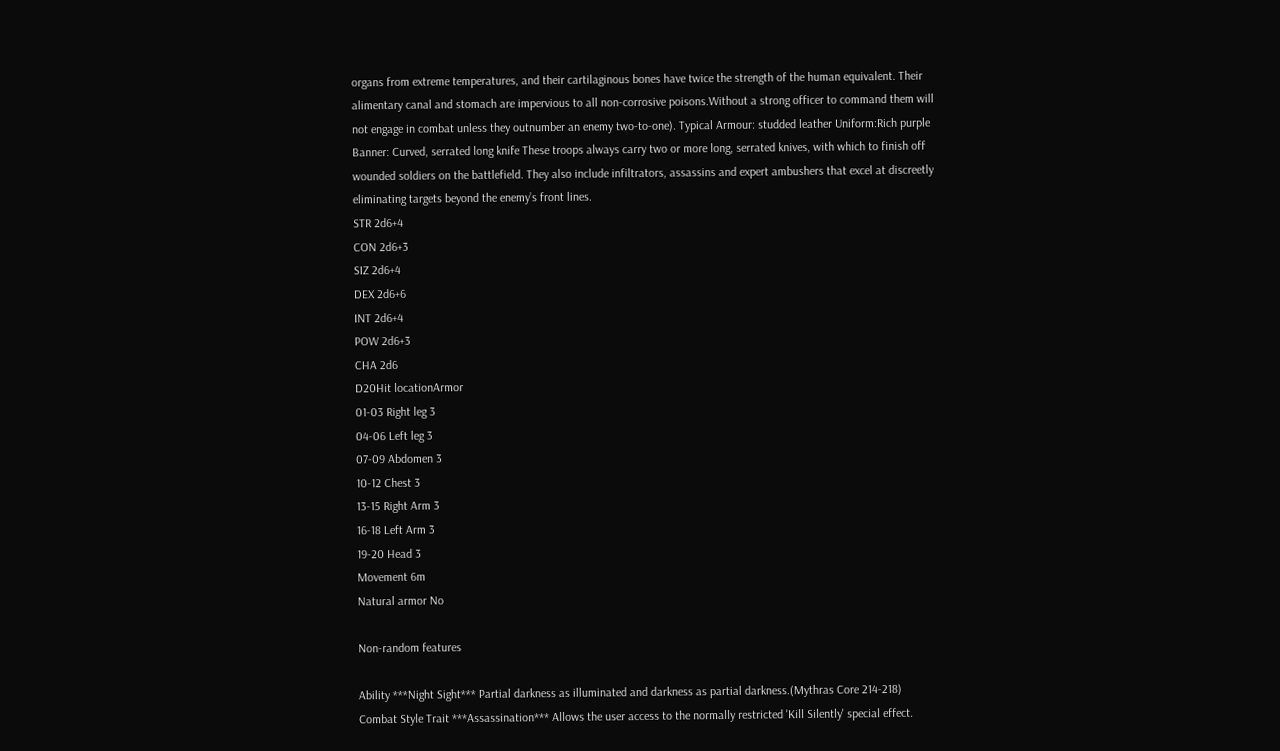organs from extreme temperatures, and their cartilaginous bones have twice the strength of the human equivalent. Their alimentary canal and stomach are impervious to all non-corrosive poisons.Without a strong officer to command them will not engage in combat unless they outnumber an enemy two-to-one). Typical Armour: studded leather Uniform:Rich purple Banner: Curved, serrated long knife These troops always carry two or more long, serrated knives, with which to finish off wounded soldiers on the battlefield. They also include infiltrators, assassins and expert ambushers that excel at discreetly eliminating targets beyond the enemy’s front lines.
STR 2d6+4
CON 2d6+3
SIZ 2d6+4
DEX 2d6+6
INT 2d6+4
POW 2d6+3
CHA 2d6
D20Hit locationArmor
01-03 Right leg 3
04-06 Left leg 3
07-09 Abdomen 3
10-12 Chest 3
13-15 Right Arm 3
16-18 Left Arm 3
19-20 Head 3
Movement 6m
Natural armor No

Non-random features

Ability ***Night Sight*** Partial darkness as illuminated and darkness as partial darkness.(Mythras Core 214-218)
Combat Style Trait ***Assassination*** Allows the user access to the normally restricted 'Kill Silently' special effect.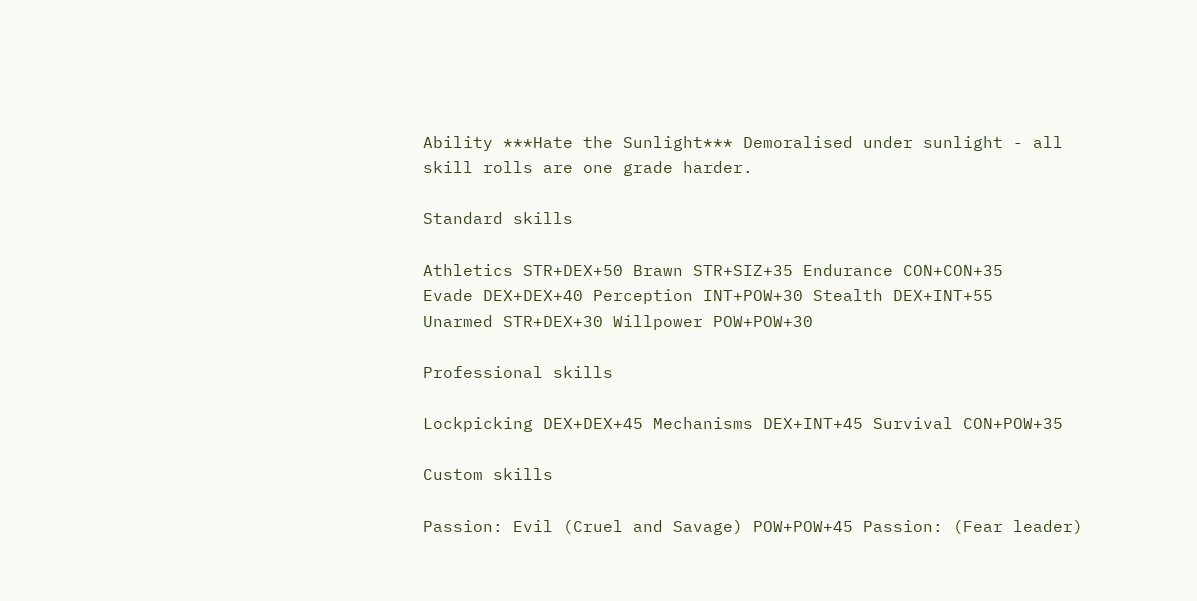Ability ***Hate the Sunlight*** Demoralised under sunlight - all skill rolls are one grade harder.

Standard skills

Athletics STR+DEX+50 Brawn STR+SIZ+35 Endurance CON+CON+35
Evade DEX+DEX+40 Perception INT+POW+30 Stealth DEX+INT+55
Unarmed STR+DEX+30 Willpower POW+POW+30

Professional skills

Lockpicking DEX+DEX+45 Mechanisms DEX+INT+45 Survival CON+POW+35

Custom skills

Passion: Evil (Cruel and Savage) POW+POW+45 Passion: (Fear leader)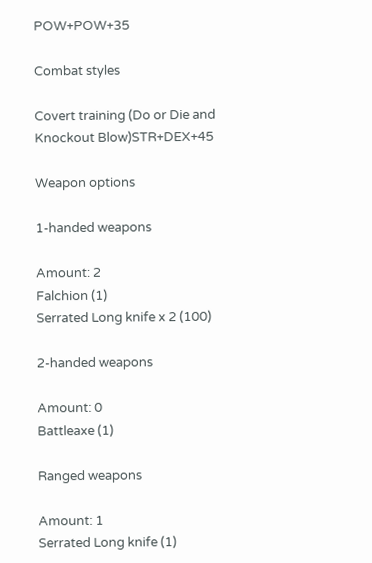POW+POW+35

Combat styles

Covert training (Do or Die and Knockout Blow)STR+DEX+45

Weapon options

1-handed weapons

Amount: 2
Falchion (1)
Serrated Long knife x 2 (100)

2-handed weapons

Amount: 0
Battleaxe (1)

Ranged weapons

Amount: 1
Serrated Long knife (1)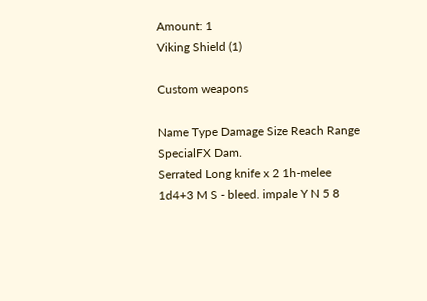Amount: 1
Viking Shield (1)

Custom weapons

Name Type Damage Size Reach Range SpecialFX Dam.
Serrated Long knife x 2 1h-melee 1d4+3 M S - bleed. impale Y N 5 8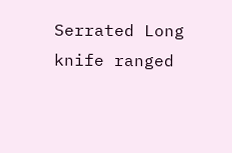Serrated Long knife ranged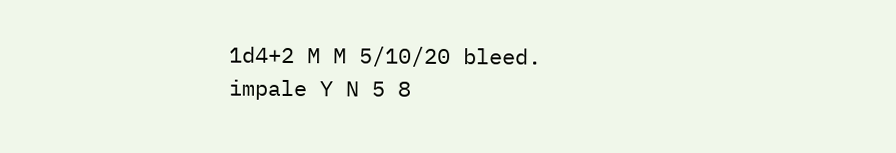1d4+2 M M 5/10/20 bleed. impale Y N 5 8